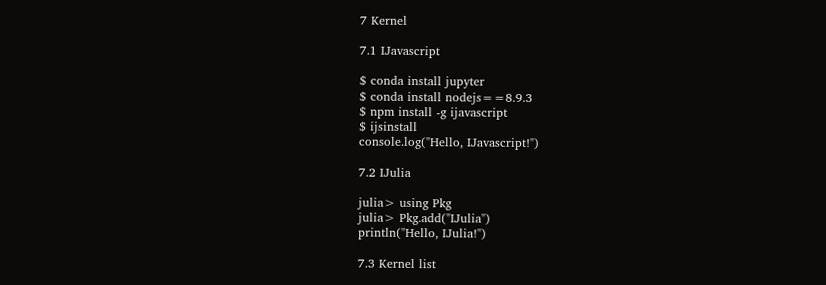7 Kernel

7.1 IJavascript

$ conda install jupyter
$ conda install nodejs==8.9.3
$ npm install -g ijavascript
$ ijsinstall
console.log("Hello, IJavascript!")

7.2 IJulia

julia> using Pkg
julia> Pkg.add("IJulia")
println("Hello, IJulia!")

7.3 Kernel list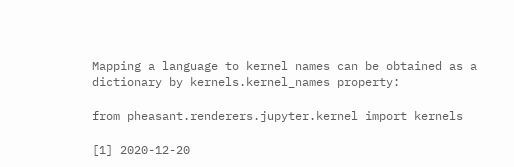Mapping a language to kernel names can be obtained as a dictionary by kernels.kernel_names property:

from pheasant.renderers.jupyter.kernel import kernels

[1] 2020-12-20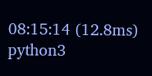08:15:14 (12.8ms) python3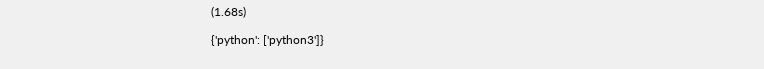(1.68s)

{'python': ['python3']}